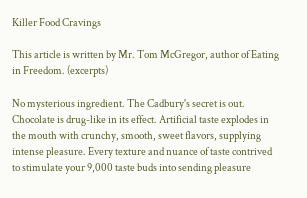Killer Food Cravings

This article is written by Mr. Tom McGregor, author of Eating in Freedom. (excerpts)

No mysterious ingredient. The Cadbury's secret is out. Chocolate is drug-like in its effect. Artificial taste explodes in the mouth with crunchy, smooth, sweet flavors, supplying intense pleasure. Every texture and nuance of taste contrived to stimulate your 9,000 taste buds into sending pleasure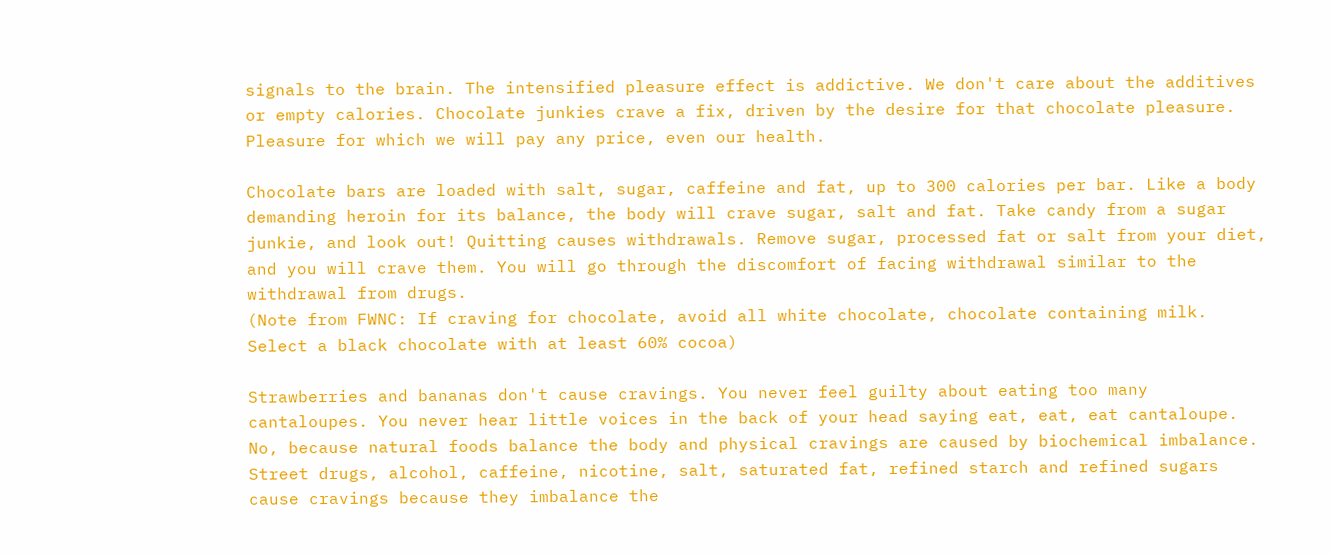signals to the brain. The intensified pleasure effect is addictive. We don't care about the additives or empty calories. Chocolate junkies crave a fix, driven by the desire for that chocolate pleasure. Pleasure for which we will pay any price, even our health.

Chocolate bars are loaded with salt, sugar, caffeine and fat, up to 300 calories per bar. Like a body demanding heroin for its balance, the body will crave sugar, salt and fat. Take candy from a sugar junkie, and look out! Quitting causes withdrawals. Remove sugar, processed fat or salt from your diet, and you will crave them. You will go through the discomfort of facing withdrawal similar to the withdrawal from drugs.
(Note from FWNC: If craving for chocolate, avoid all white chocolate, chocolate containing milk. Select a black chocolate with at least 60% cocoa)

Strawberries and bananas don't cause cravings. You never feel guilty about eating too many cantaloupes. You never hear little voices in the back of your head saying eat, eat, eat cantaloupe. No, because natural foods balance the body and physical cravings are caused by biochemical imbalance. Street drugs, alcohol, caffeine, nicotine, salt, saturated fat, refined starch and refined sugars cause cravings because they imbalance the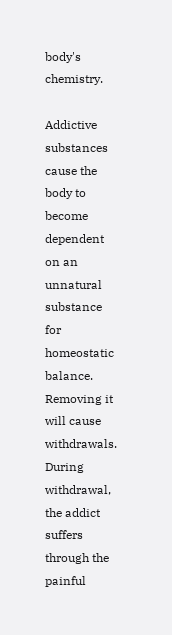body's chemistry.

Addictive substances cause the body to become dependent on an unnatural substance for homeostatic balance. Removing it will cause withdrawals. During withdrawal, the addict suffers through the painful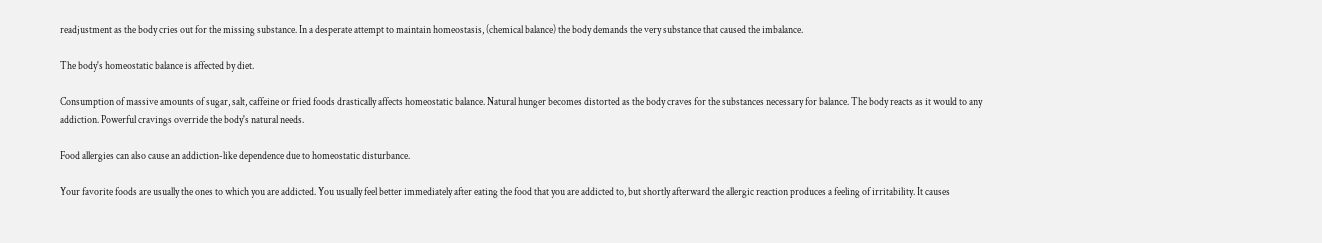readjustment as the body cries out for the missing substance. In a desperate attempt to maintain homeostasis, (chemical balance) the body demands the very substance that caused the imbalance.

The body's homeostatic balance is affected by diet.

Consumption of massive amounts of sugar, salt, caffeine or fried foods drastically affects homeostatic balance. Natural hunger becomes distorted as the body craves for the substances necessary for balance. The body reacts as it would to any addiction. Powerful cravings override the body's natural needs.

Food allergies can also cause an addiction-like dependence due to homeostatic disturbance.

Your favorite foods are usually the ones to which you are addicted. You usually feel better immediately after eating the food that you are addicted to, but shortly afterward the allergic reaction produces a feeling of irritability. It causes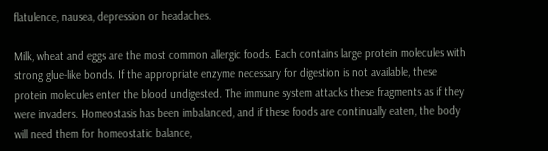flatulence, nausea, depression or headaches.

Milk, wheat and eggs are the most common allergic foods. Each contains large protein molecules with strong glue-like bonds. If the appropriate enzyme necessary for digestion is not available, these protein molecules enter the blood undigested. The immune system attacks these fragments as if they were invaders. Homeostasis has been imbalanced, and if these foods are continually eaten, the body will need them for homeostatic balance,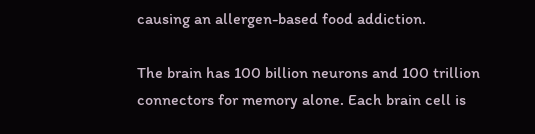causing an allergen-based food addiction.

The brain has 100 billion neurons and 100 trillion connectors for memory alone. Each brain cell is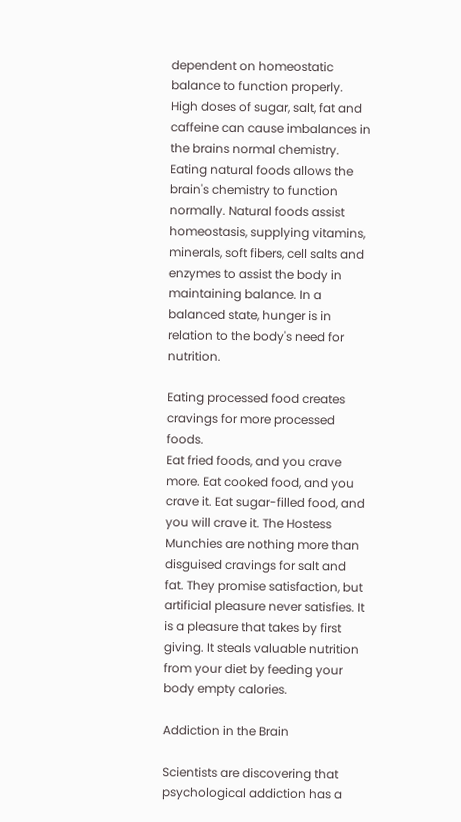dependent on homeostatic balance to function properly. High doses of sugar, salt, fat and caffeine can cause imbalances in the brains normal chemistry. Eating natural foods allows the brain's chemistry to function normally. Natural foods assist homeostasis, supplying vitamins, minerals, soft fibers, cell salts and enzymes to assist the body in maintaining balance. In a balanced state, hunger is in relation to the body's need for nutrition.

Eating processed food creates cravings for more processed foods.
Eat fried foods, and you crave more. Eat cooked food, and you crave it. Eat sugar-filled food, and you will crave it. The Hostess Munchies are nothing more than disguised cravings for salt and fat. They promise satisfaction, but artificial pleasure never satisfies. It is a pleasure that takes by first giving. It steals valuable nutrition from your diet by feeding your body empty calories.

Addiction in the Brain

Scientists are discovering that psychological addiction has a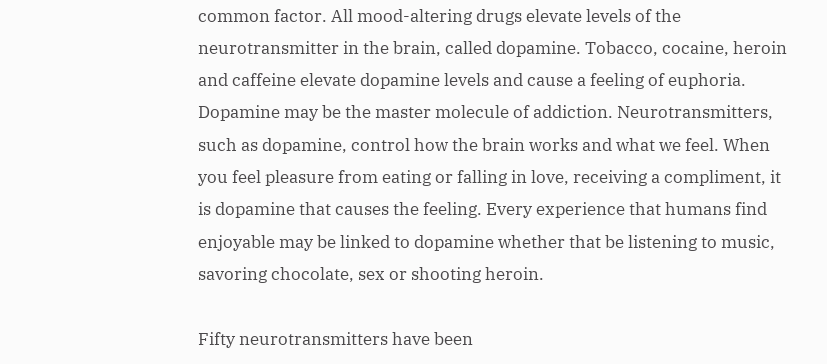common factor. All mood-altering drugs elevate levels of the neurotransmitter in the brain, called dopamine. Tobacco, cocaine, heroin and caffeine elevate dopamine levels and cause a feeling of euphoria. Dopamine may be the master molecule of addiction. Neurotransmitters, such as dopamine, control how the brain works and what we feel. When you feel pleasure from eating or falling in love, receiving a compliment, it is dopamine that causes the feeling. Every experience that humans find enjoyable may be linked to dopamine whether that be listening to music, savoring chocolate, sex or shooting heroin.

Fifty neurotransmitters have been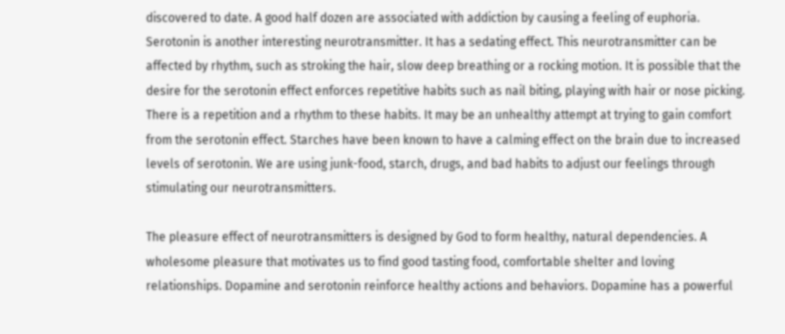discovered to date. A good half dozen are associated with addiction by causing a feeling of euphoria. Serotonin is another interesting neurotransmitter. It has a sedating effect. This neurotransmitter can be affected by rhythm, such as stroking the hair, slow deep breathing or a rocking motion. It is possible that the desire for the serotonin effect enforces repetitive habits such as nail biting, playing with hair or nose picking. There is a repetition and a rhythm to these habits. It may be an unhealthy attempt at trying to gain comfort from the serotonin effect. Starches have been known to have a calming effect on the brain due to increased levels of serotonin. We are using junk-food, starch, drugs, and bad habits to adjust our feelings through stimulating our neurotransmitters.

The pleasure effect of neurotransmitters is designed by God to form healthy, natural dependencies. A wholesome pleasure that motivates us to find good tasting food, comfortable shelter and loving relationships. Dopamine and serotonin reinforce healthy actions and behaviors. Dopamine has a powerful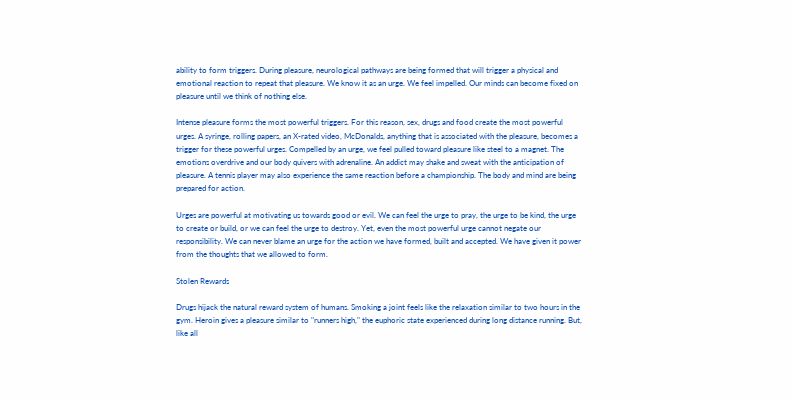ability to form triggers. During pleasure, neurological pathways are being formed that will trigger a physical and emotional reaction to repeat that pleasure. We know it as an urge. We feel impelled. Our minds can become fixed on pleasure until we think of nothing else.

Intense pleasure forms the most powerful triggers. For this reason, sex, drugs and food create the most powerful urges. A syringe, rolling papers, an X-rated video, McDonalds, anything that is associated with the pleasure, becomes a trigger for these powerful urges. Compelled by an urge, we feel pulled toward pleasure like steel to a magnet. The emotions overdrive and our body quivers with adrenaline. An addict may shake and sweat with the anticipation of pleasure. A tennis player may also experience the same reaction before a championship. The body and mind are being prepared for action.

Urges are powerful at motivating us towards good or evil. We can feel the urge to pray, the urge to be kind, the urge to create or build, or we can feel the urge to destroy. Yet, even the most powerful urge cannot negate our responsibility. We can never blame an urge for the action we have formed, built and accepted. We have given it power from the thoughts that we allowed to form.

Stolen Rewards

Drugs hijack the natural reward system of humans. Smoking a joint feels like the relaxation similar to two hours in the gym. Heroin gives a pleasure similar to "runners high," the euphoric state experienced during long distance running. But, like all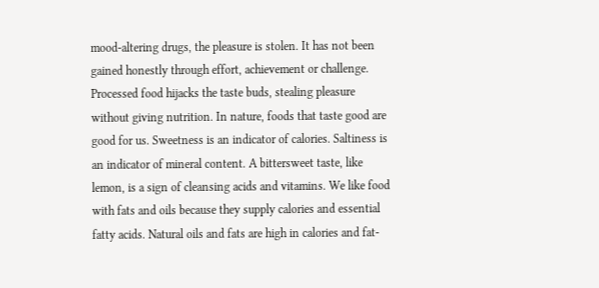mood-altering drugs, the pleasure is stolen. It has not been gained honestly through effort, achievement or challenge. Processed food hijacks the taste buds, stealing pleasure without giving nutrition. In nature, foods that taste good are good for us. Sweetness is an indicator of calories. Saltiness is an indicator of mineral content. A bittersweet taste, like lemon, is a sign of cleansing acids and vitamins. We like food with fats and oils because they supply calories and essential fatty acids. Natural oils and fats are high in calories and fat-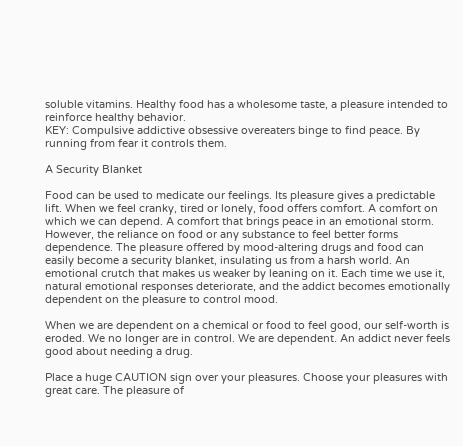soluble vitamins. Healthy food has a wholesome taste, a pleasure intended to reinforce healthy behavior.
KEY: Compulsive addictive obsessive overeaters binge to find peace. By running from fear it controls them.

A Security Blanket

Food can be used to medicate our feelings. Its pleasure gives a predictable lift. When we feel cranky, tired or lonely, food offers comfort. A comfort on which we can depend. A comfort that brings peace in an emotional storm. However, the reliance on food or any substance to feel better forms dependence. The pleasure offered by mood-altering drugs and food can easily become a security blanket, insulating us from a harsh world. An emotional crutch that makes us weaker by leaning on it. Each time we use it, natural emotional responses deteriorate, and the addict becomes emotionally dependent on the pleasure to control mood.

When we are dependent on a chemical or food to feel good, our self-worth is eroded. We no longer are in control. We are dependent. An addict never feels good about needing a drug.

Place a huge CAUTION sign over your pleasures. Choose your pleasures with great care. The pleasure of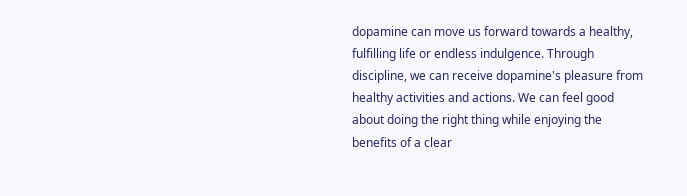dopamine can move us forward towards a healthy, fulfilling life or endless indulgence. Through discipline, we can receive dopamine's pleasure from healthy activities and actions. We can feel good about doing the right thing while enjoying the benefits of a clear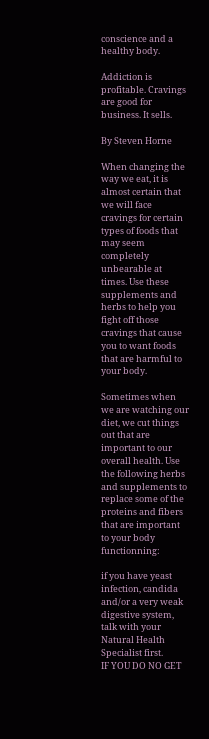conscience and a healthy body.

Addiction is profitable. Cravings are good for business. It sells.

By Steven Horne

When changing the way we eat, it is almost certain that we will face cravings for certain types of foods that may seem completely unbearable at times. Use these supplements and herbs to help you fight off those cravings that cause you to want foods that are harmful to your body.

Sometimes when we are watching our diet, we cut things out that are important to our overall health. Use the following herbs and supplements to replace some of the proteins and fibers that are important to your body functionning:

if you have yeast infection, candida and/or a very weak digestive system, talk with your Natural Health Specialist first.
IF YOU DO NO GET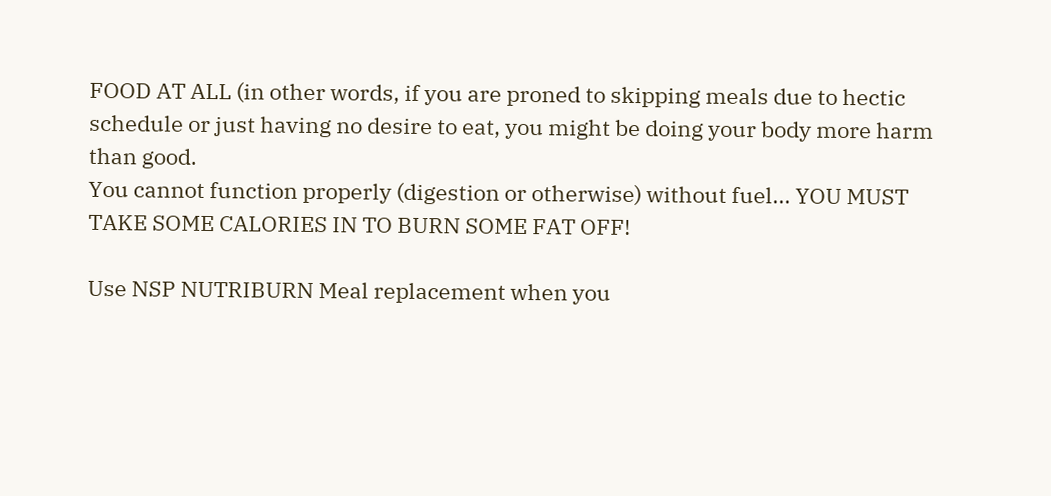FOOD AT ALL (in other words, if you are proned to skipping meals due to hectic schedule or just having no desire to eat, you might be doing your body more harm than good.
You cannot function properly (digestion or otherwise) without fuel... YOU MUST TAKE SOME CALORIES IN TO BURN SOME FAT OFF!

Use NSP NUTRIBURN Meal replacement when you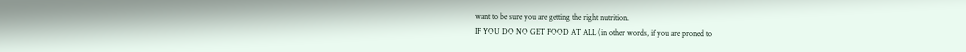want to be sure you are getting the right nutrition.
IF YOU DO NO GET FOOD AT ALL (in other words, if you are proned to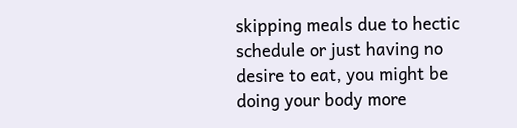skipping meals due to hectic schedule or just having no desire to eat, you might be doing your body more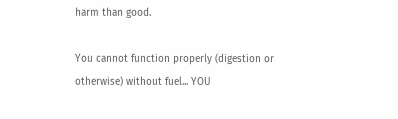harm than good.

You cannot function properly (digestion or otherwise) without fuel... YOU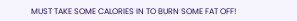MUST TAKE SOME CALORIES IN TO BURN SOME FAT OFF!